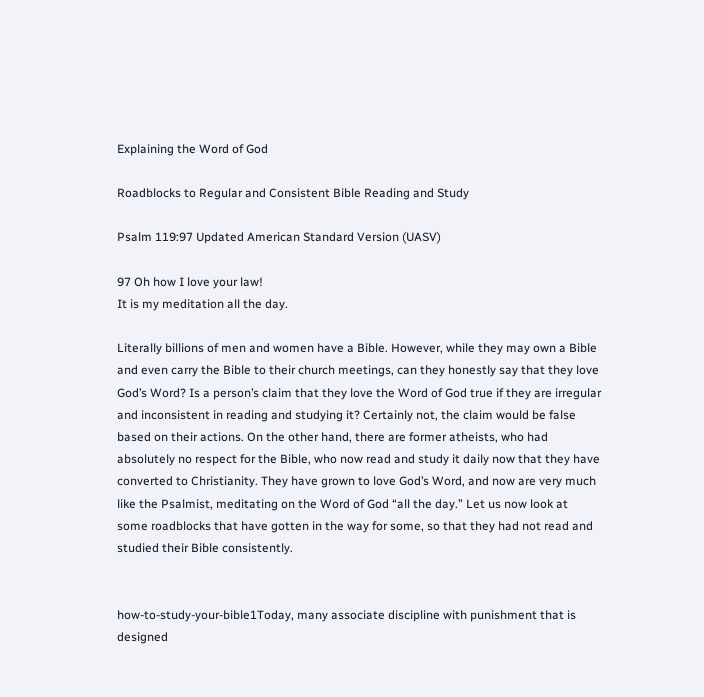Explaining the Word of God

Roadblocks to Regular and Consistent Bible Reading and Study

Psalm 119:97 Updated American Standard Version (UASV)

97 Oh how I love your law!
It is my meditation all the day.

Literally billions of men and women have a Bible. However, while they may own a Bible and even carry the Bible to their church meetings, can they honestly say that they love God’s Word? Is a person’s claim that they love the Word of God true if they are irregular and inconsistent in reading and studying it? Certainly not, the claim would be false based on their actions. On the other hand, there are former atheists, who had absolutely no respect for the Bible, who now read and study it daily now that they have converted to Christianity. They have grown to love God’s Word, and now are very much like the Psalmist, meditating on the Word of God “all the day.” Let us now look at some roadblocks that have gotten in the way for some, so that they had not read and studied their Bible consistently.


how-to-study-your-bible1Today, many associate discipline with punishment that is designed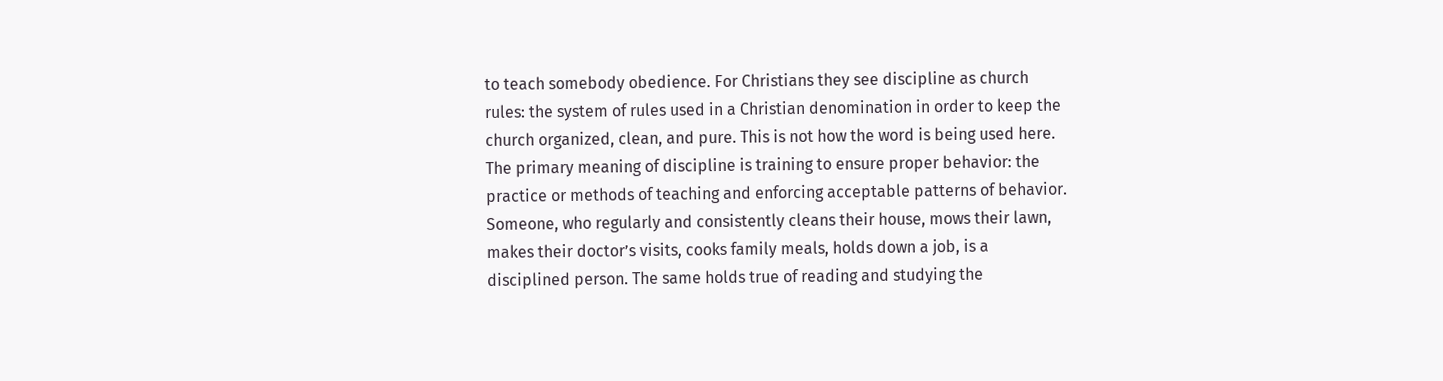to teach somebody obedience. For Christians they see discipline as church rules: the system of rules used in a Christian denomination in order to keep the church organized, clean, and pure. This is not how the word is being used here. The primary meaning of discipline is training to ensure proper behavior: the practice or methods of teaching and enforcing acceptable patterns of behavior. Someone, who regularly and consistently cleans their house, mows their lawn, makes their doctor’s visits, cooks family meals, holds down a job, is a disciplined person. The same holds true of reading and studying the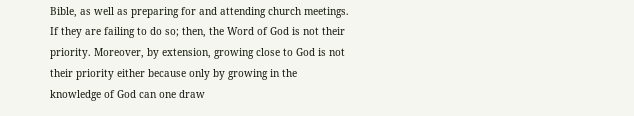Bible, as well as preparing for and attending church meetings. If they are failing to do so; then, the Word of God is not their priority. Moreover, by extension, growing close to God is not their priority either because only by growing in the knowledge of God can one draw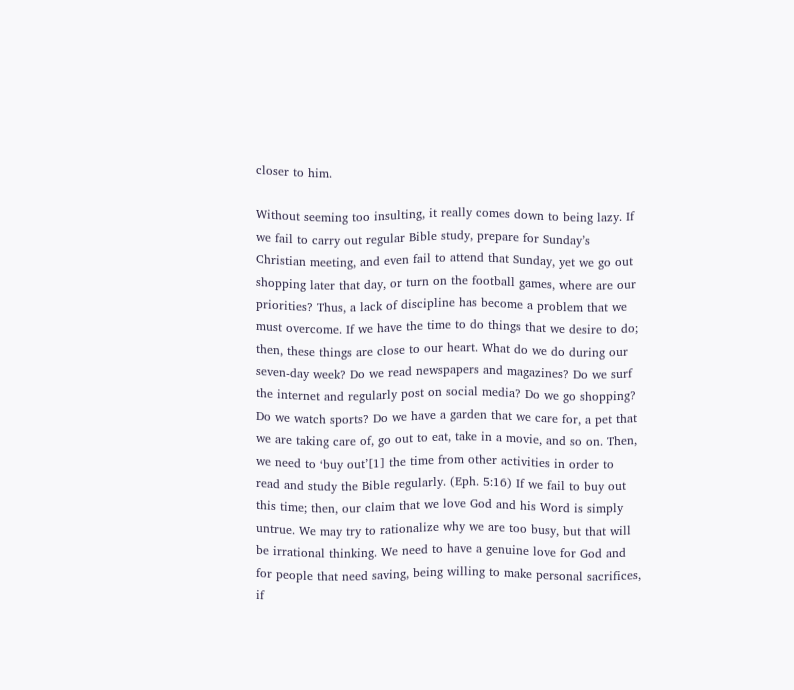closer to him.

Without seeming too insulting, it really comes down to being lazy. If we fail to carry out regular Bible study, prepare for Sunday’s Christian meeting, and even fail to attend that Sunday, yet we go out shopping later that day, or turn on the football games, where are our priorities? Thus, a lack of discipline has become a problem that we must overcome. If we have the time to do things that we desire to do; then, these things are close to our heart. What do we do during our seven-day week? Do we read newspapers and magazines? Do we surf the internet and regularly post on social media? Do we go shopping? Do we watch sports? Do we have a garden that we care for, a pet that we are taking care of, go out to eat, take in a movie, and so on. Then, we need to ‘buy out’[1] the time from other activities in order to read and study the Bible regularly. (Eph. 5:16) If we fail to buy out this time; then, our claim that we love God and his Word is simply untrue. We may try to rationalize why we are too busy, but that will be irrational thinking. We need to have a genuine love for God and for people that need saving, being willing to make personal sacrifices, if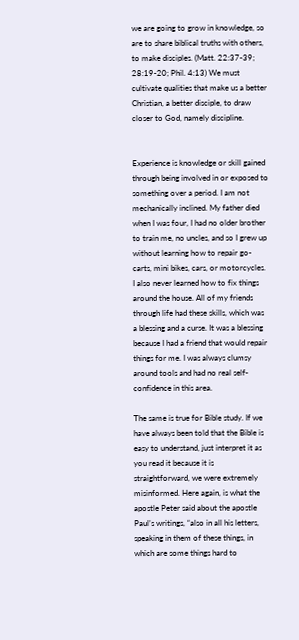we are going to grow in knowledge, so are to share biblical truths with others, to make disciples. (Matt. 22:37-39; 28:19-20; Phil. 4:13) We must cultivate qualities that make us a better Christian, a better disciple, to draw closer to God, namely discipline.


Experience is knowledge or skill gained through being involved in or exposed to something over a period. I am not mechanically inclined. My father died when I was four, I had no older brother to train me, no uncles, and so I grew up without learning how to repair go-carts, mini bikes, cars, or motorcycles. I also never learned how to fix things around the house. All of my friends through life had these skills, which was a blessing and a curse. It was a blessing because I had a friend that would repair things for me. I was always clumsy around tools and had no real self-confidence in this area.

The same is true for Bible study. If we have always been told that the Bible is easy to understand, just interpret it as you read it because it is straightforward, we were extremely misinformed. Here again, is what the apostle Peter said about the apostle Paul’s writings, “also in all his letters, speaking in them of these things, in which are some things hard to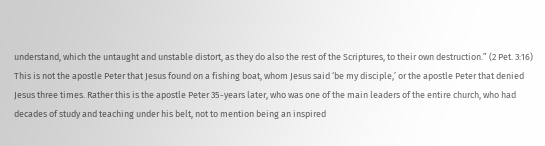understand, which the untaught and unstable distort, as they do also the rest of the Scriptures, to their own destruction.” (2 Pet. 3:16) This is not the apostle Peter that Jesus found on a fishing boat, whom Jesus said ‘be my disciple,’ or the apostle Peter that denied Jesus three times. Rather this is the apostle Peter 35-years later, who was one of the main leaders of the entire church, who had decades of study and teaching under his belt, not to mention being an inspired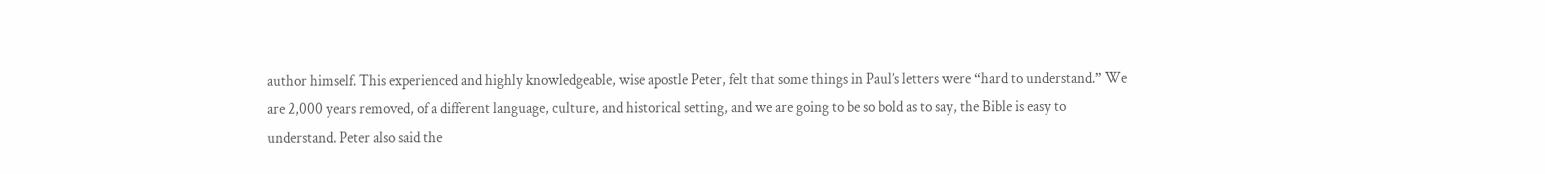author himself. This experienced and highly knowledgeable, wise apostle Peter, felt that some things in Paul’s letters were “hard to understand.” We are 2,000 years removed, of a different language, culture, and historical setting, and we are going to be so bold as to say, the Bible is easy to understand. Peter also said the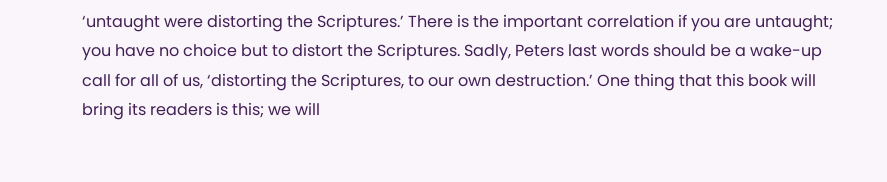‘untaught were distorting the Scriptures.’ There is the important correlation if you are untaught; you have no choice but to distort the Scriptures. Sadly, Peters last words should be a wake-up call for all of us, ‘distorting the Scriptures, to our own destruction.’ One thing that this book will bring its readers is this; we will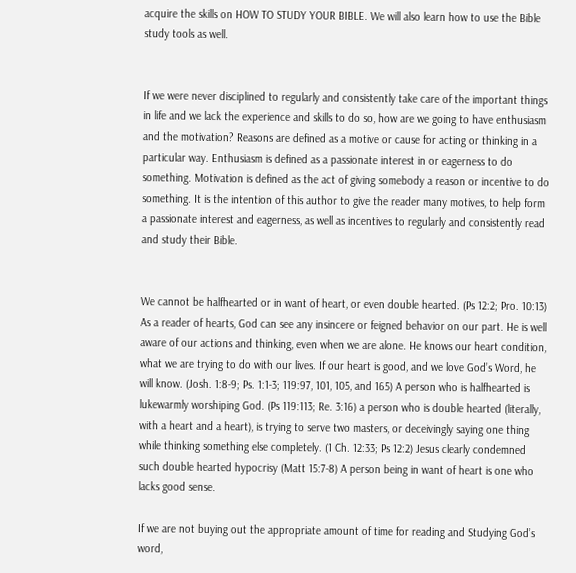acquire the skills on HOW TO STUDY YOUR BIBLE. We will also learn how to use the Bible study tools as well.


If we were never disciplined to regularly and consistently take care of the important things in life and we lack the experience and skills to do so, how are we going to have enthusiasm and the motivation? Reasons are defined as a motive or cause for acting or thinking in a particular way. Enthusiasm is defined as a passionate interest in or eagerness to do something. Motivation is defined as the act of giving somebody a reason or incentive to do something. It is the intention of this author to give the reader many motives, to help form a passionate interest and eagerness, as well as incentives to regularly and consistently read and study their Bible.


We cannot be halfhearted or in want of heart, or even double hearted. (Ps 12:2; Pro. 10:13) As a reader of hearts, God can see any insincere or feigned behavior on our part. He is well aware of our actions and thinking, even when we are alone. He knows our heart condition, what we are trying to do with our lives. If our heart is good, and we love God’s Word, he will know. (Josh. 1:8-9; Ps. 1:1-3; 119:97, 101, 105, and 165) A person who is halfhearted is lukewarmly worshiping God. (Ps 119:113; Re. 3:16) a person who is double hearted (literally, with a heart and a heart), is trying to serve two masters, or deceivingly saying one thing while thinking something else completely. (1 Ch. 12:33; Ps 12:2) Jesus clearly condemned such double hearted hypocrisy (Matt 15:7-8) A person being in want of heart is one who lacks good sense.

If we are not buying out the appropriate amount of time for reading and Studying God’s word,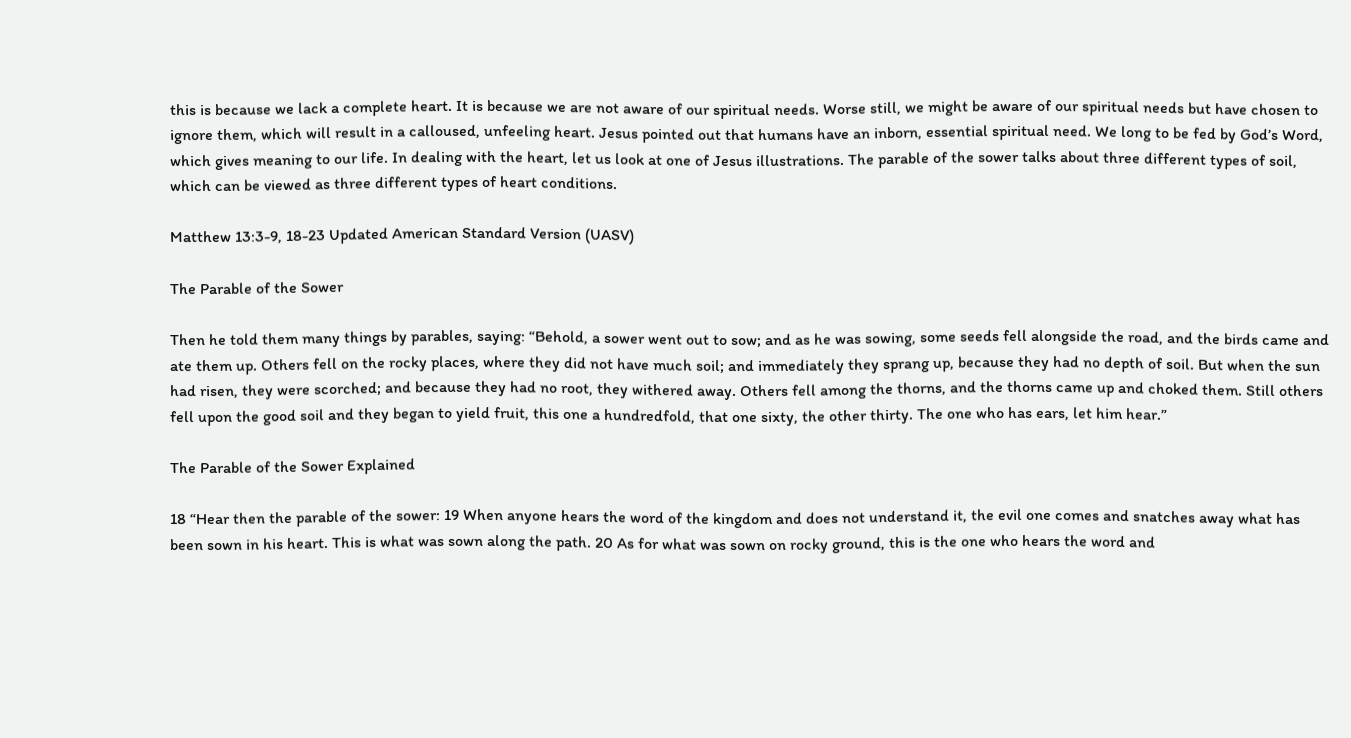this is because we lack a complete heart. It is because we are not aware of our spiritual needs. Worse still, we might be aware of our spiritual needs but have chosen to ignore them, which will result in a calloused, unfeeling heart. Jesus pointed out that humans have an inborn, essential spiritual need. We long to be fed by God’s Word, which gives meaning to our life. In dealing with the heart, let us look at one of Jesus illustrations. The parable of the sower talks about three different types of soil, which can be viewed as three different types of heart conditions.

Matthew 13:3-9, 18-23 Updated American Standard Version (UASV)

The Parable of the Sower

Then he told them many things by parables, saying: “Behold, a sower went out to sow; and as he was sowing, some seeds fell alongside the road, and the birds came and ate them up. Others fell on the rocky places, where they did not have much soil; and immediately they sprang up, because they had no depth of soil. But when the sun had risen, they were scorched; and because they had no root, they withered away. Others fell among the thorns, and the thorns came up and choked them. Still others fell upon the good soil and they began to yield fruit, this one a hundredfold, that one sixty, the other thirty. The one who has ears, let him hear.”

The Parable of the Sower Explained

18 “Hear then the parable of the sower: 19 When anyone hears the word of the kingdom and does not understand it, the evil one comes and snatches away what has been sown in his heart. This is what was sown along the path. 20 As for what was sown on rocky ground, this is the one who hears the word and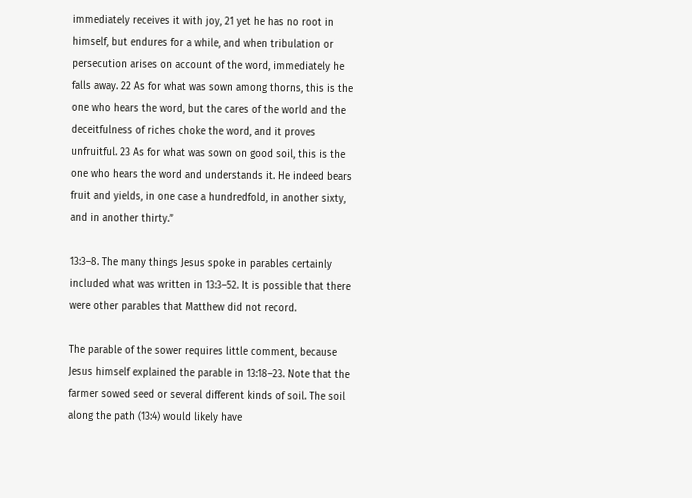immediately receives it with joy, 21 yet he has no root in himself, but endures for a while, and when tribulation or persecution arises on account of the word, immediately he falls away. 22 As for what was sown among thorns, this is the one who hears the word, but the cares of the world and the deceitfulness of riches choke the word, and it proves unfruitful. 23 As for what was sown on good soil, this is the one who hears the word and understands it. He indeed bears fruit and yields, in one case a hundredfold, in another sixty, and in another thirty.”

13:3–8. The many things Jesus spoke in parables certainly included what was written in 13:3–52. It is possible that there were other parables that Matthew did not record.

The parable of the sower requires little comment, because Jesus himself explained the parable in 13:18–23. Note that the farmer sowed seed or several different kinds of soil. The soil along the path (13:4) would likely have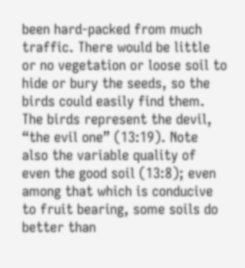been hard-packed from much traffic. There would be little or no vegetation or loose soil to hide or bury the seeds, so the birds could easily find them. The birds represent the devil, “the evil one” (13:19). Note also the variable quality of even the good soil (13:8); even among that which is conducive to fruit bearing, some soils do better than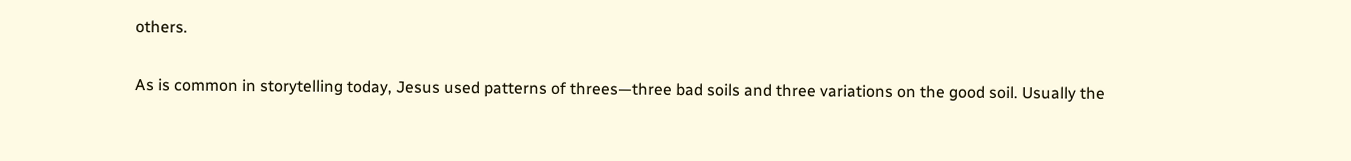others.

As is common in storytelling today, Jesus used patterns of threes—three bad soils and three variations on the good soil. Usually the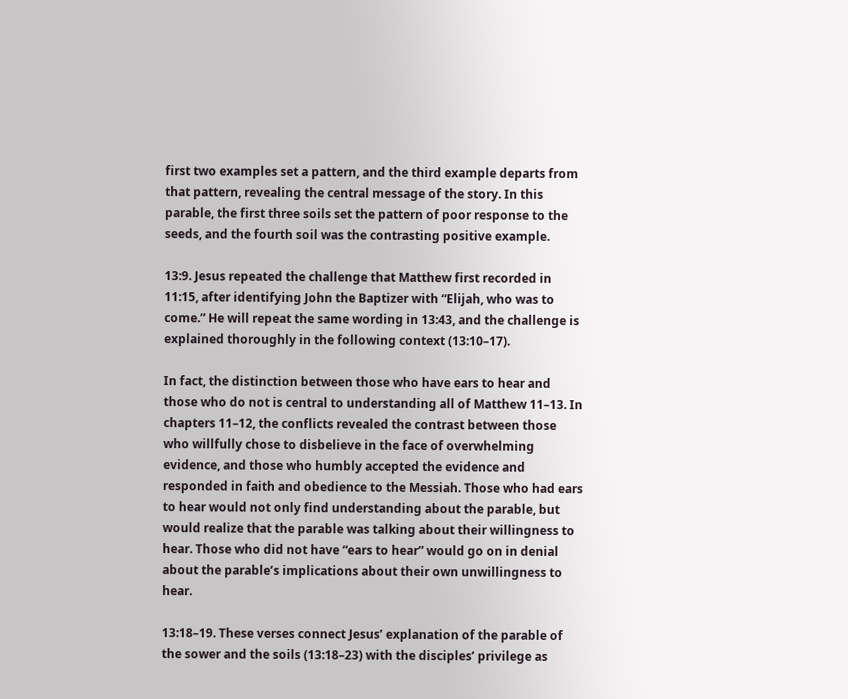first two examples set a pattern, and the third example departs from that pattern, revealing the central message of the story. In this parable, the first three soils set the pattern of poor response to the seeds, and the fourth soil was the contrasting positive example.

13:9. Jesus repeated the challenge that Matthew first recorded in 11:15, after identifying John the Baptizer with “Elijah, who was to come.” He will repeat the same wording in 13:43, and the challenge is explained thoroughly in the following context (13:10–17).

In fact, the distinction between those who have ears to hear and those who do not is central to understanding all of Matthew 11–13. In chapters 11–12, the conflicts revealed the contrast between those who willfully chose to disbelieve in the face of overwhelming evidence, and those who humbly accepted the evidence and responded in faith and obedience to the Messiah. Those who had ears to hear would not only find understanding about the parable, but would realize that the parable was talking about their willingness to hear. Those who did not have “ears to hear” would go on in denial about the parable’s implications about their own unwillingness to hear.

13:18–19. These verses connect Jesus’ explanation of the parable of the sower and the soils (13:18–23) with the disciples’ privilege as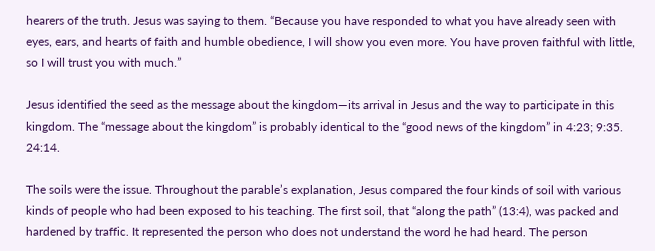hearers of the truth. Jesus was saying to them. “Because you have responded to what you have already seen with eyes, ears, and hearts of faith and humble obedience, I will show you even more. You have proven faithful with little, so I will trust you with much.”

Jesus identified the seed as the message about the kingdom—its arrival in Jesus and the way to participate in this kingdom. The “message about the kingdom” is probably identical to the “good news of the kingdom” in 4:23; 9:35. 24:14.

The soils were the issue. Throughout the parable’s explanation, Jesus compared the four kinds of soil with various kinds of people who had been exposed to his teaching. The first soil, that “along the path” (13:4), was packed and hardened by traffic. It represented the person who does not understand the word he had heard. The person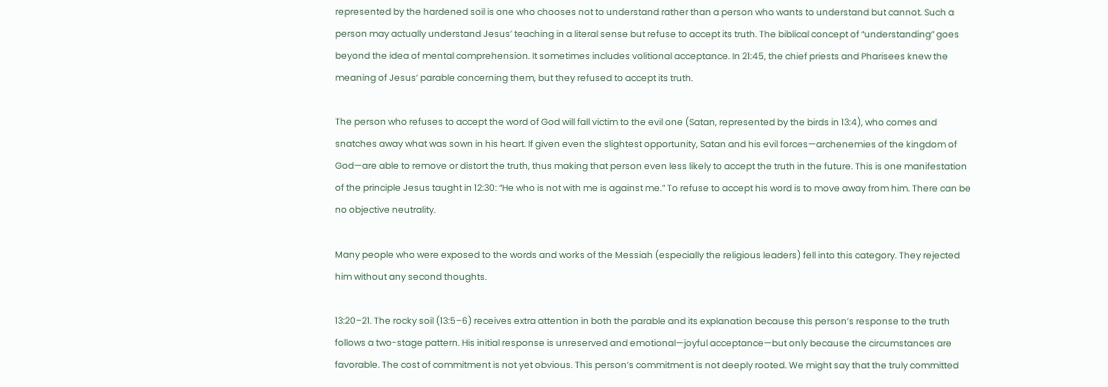represented by the hardened soil is one who chooses not to understand rather than a person who wants to understand but cannot. Such a person may actually understand Jesus’ teaching in a literal sense but refuse to accept its truth. The biblical concept of “understanding” goes beyond the idea of mental comprehension. It sometimes includes volitional acceptance. In 21:45, the chief priests and Pharisees knew the meaning of Jesus’ parable concerning them, but they refused to accept its truth.

The person who refuses to accept the word of God will fall victim to the evil one (Satan, represented by the birds in 13:4), who comes and snatches away what was sown in his heart. If given even the slightest opportunity, Satan and his evil forces—archenemies of the kingdom of God—are able to remove or distort the truth, thus making that person even less likely to accept the truth in the future. This is one manifestation of the principle Jesus taught in 12:30: “He who is not with me is against me.” To refuse to accept his word is to move away from him. There can be no objective neutrality.

Many people who were exposed to the words and works of the Messiah (especially the religious leaders) fell into this category. They rejected him without any second thoughts.

13:20–21. The rocky soil (13:5–6) receives extra attention in both the parable and its explanation because this person’s response to the truth follows a two-stage pattern. His initial response is unreserved and emotional—joyful acceptance—but only because the circumstances are favorable. The cost of commitment is not yet obvious. This person’s commitment is not deeply rooted. We might say that the truly committed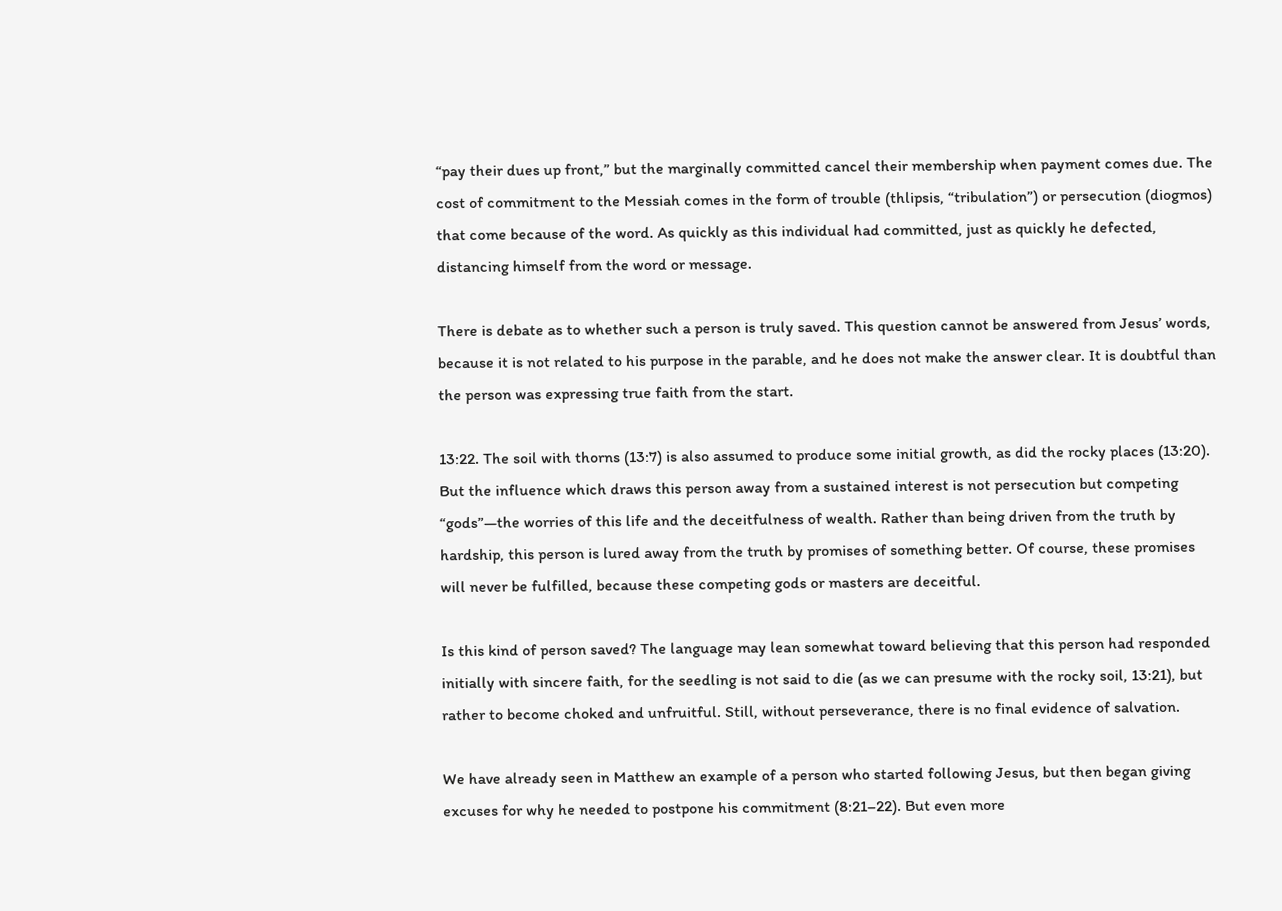“pay their dues up front,” but the marginally committed cancel their membership when payment comes due. The cost of commitment to the Messiah comes in the form of trouble (thlipsis, “tribulation”) or persecution (diogmos) that come because of the word. As quickly as this individual had committed, just as quickly he defected, distancing himself from the word or message.

There is debate as to whether such a person is truly saved. This question cannot be answered from Jesus’ words, because it is not related to his purpose in the parable, and he does not make the answer clear. It is doubtful than the person was expressing true faith from the start.

13:22. The soil with thorns (13:7) is also assumed to produce some initial growth, as did the rocky places (13:20). But the influence which draws this person away from a sustained interest is not persecution but competing “gods”—the worries of this life and the deceitfulness of wealth. Rather than being driven from the truth by hardship, this person is lured away from the truth by promises of something better. Of course, these promises will never be fulfilled, because these competing gods or masters are deceitful.

Is this kind of person saved? The language may lean somewhat toward believing that this person had responded initially with sincere faith, for the seedling is not said to die (as we can presume with the rocky soil, 13:21), but rather to become choked and unfruitful. Still, without perseverance, there is no final evidence of salvation.

We have already seen in Matthew an example of a person who started following Jesus, but then began giving excuses for why he needed to postpone his commitment (8:21–22). But even more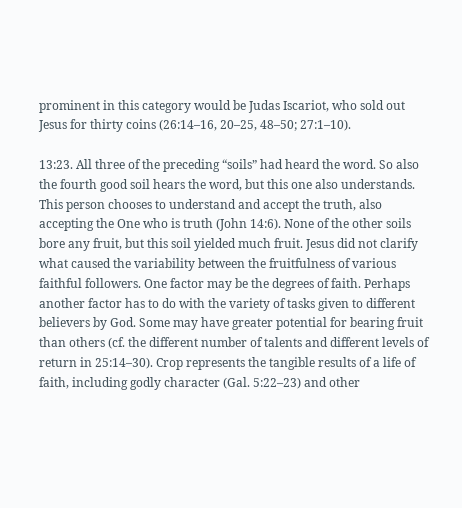prominent in this category would be Judas Iscariot, who sold out Jesus for thirty coins (26:14–16, 20–25, 48–50; 27:1–10).

13:23. All three of the preceding “soils” had heard the word. So also the fourth good soil hears the word, but this one also understands. This person chooses to understand and accept the truth, also accepting the One who is truth (John 14:6). None of the other soils bore any fruit, but this soil yielded much fruit. Jesus did not clarify what caused the variability between the fruitfulness of various faithful followers. One factor may be the degrees of faith. Perhaps another factor has to do with the variety of tasks given to different believers by God. Some may have greater potential for bearing fruit than others (cf. the different number of talents and different levels of return in 25:14–30). Crop represents the tangible results of a life of faith, including godly character (Gal. 5:22–23) and other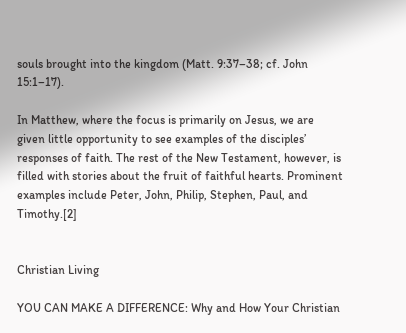souls brought into the kingdom (Matt. 9:37–38; cf. John 15:1–17).

In Matthew, where the focus is primarily on Jesus, we are given little opportunity to see examples of the disciples’ responses of faith. The rest of the New Testament, however, is filled with stories about the fruit of faithful hearts. Prominent examples include Peter, John, Philip, Stephen, Paul, and Timothy.[2]


Christian Living

YOU CAN MAKE A DIFFERENCE: Why and How Your Christian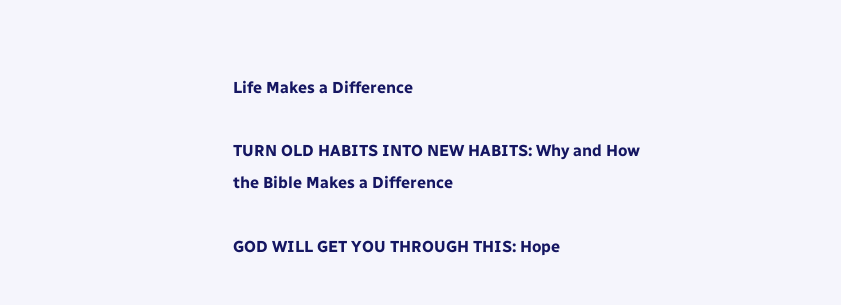Life Makes a Difference

TURN OLD HABITS INTO NEW HABITS: Why and How the Bible Makes a Difference

GOD WILL GET YOU THROUGH THIS: Hope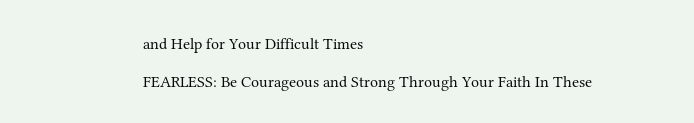and Help for Your Difficult Times

FEARLESS: Be Courageous and Strong Through Your Faith In These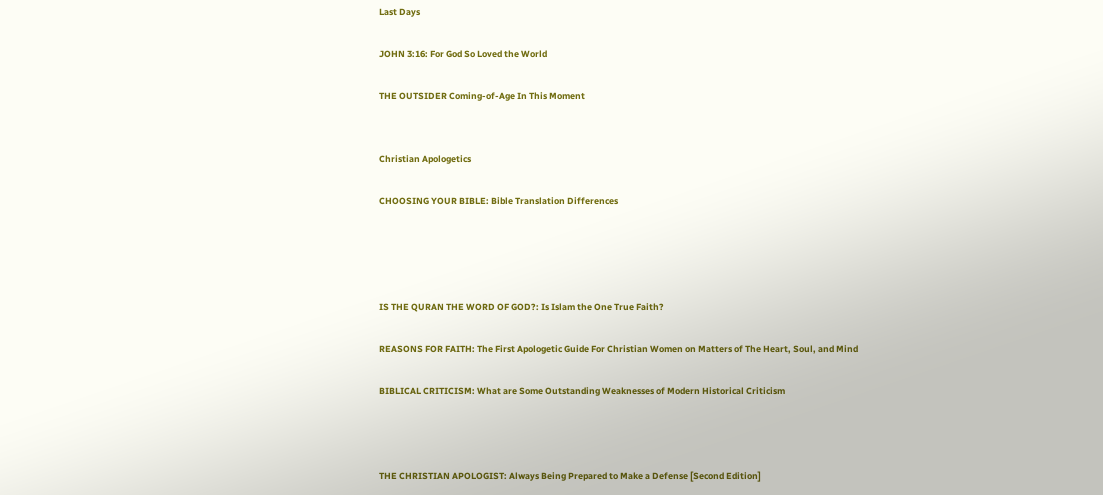Last Days

JOHN 3:16: For God So Loved the World

THE OUTSIDER Coming-of-Age In This Moment


Christian Apologetics

CHOOSING YOUR BIBLE: Bible Translation Differences




IS THE QURAN THE WORD OF GOD?: Is Islam the One True Faith?

REASONS FOR FAITH: The First Apologetic Guide For Christian Women on Matters of The Heart, Soul, and Mind

BIBLICAL CRITICISM: What are Some Outstanding Weaknesses of Modern Historical Criticism



THE CHRISTIAN APOLOGIST: Always Being Prepared to Make a Defense [Second Edition]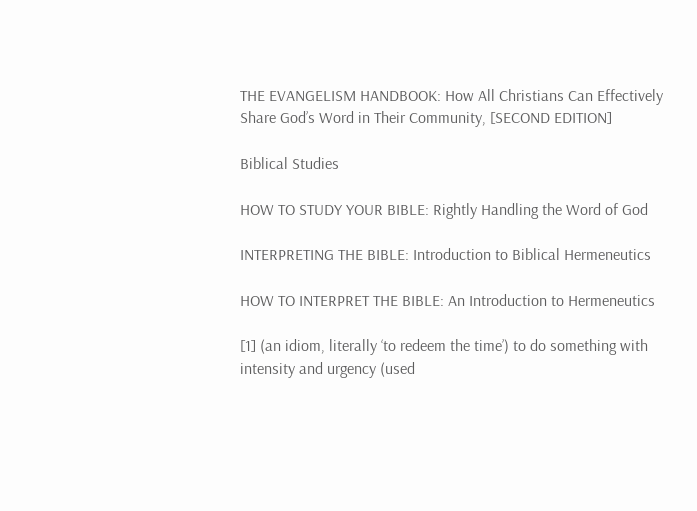THE EVANGELISM HANDBOOK: How All Christians Can Effectively Share God’s Word in Their Community, [SECOND EDITION]

Biblical Studies

HOW TO STUDY YOUR BIBLE: Rightly Handling the Word of God

INTERPRETING THE BIBLE: Introduction to Biblical Hermeneutics

HOW TO INTERPRET THE BIBLE: An Introduction to Hermeneutics

[1] (an idiom, literally ‘to redeem the time’) to do something with intensity and urgency (used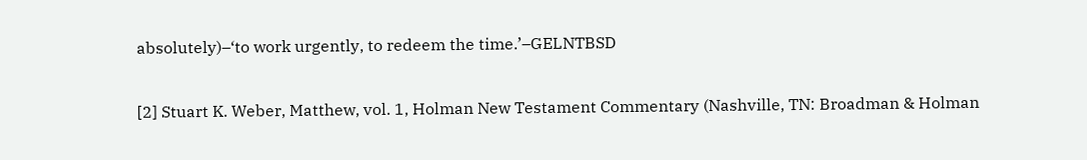absolutely)–‘to work urgently, to redeem the time.’–GELNTBSD

[2] Stuart K. Weber, Matthew, vol. 1, Holman New Testament Commentary (Nashville, TN: Broadman & Holman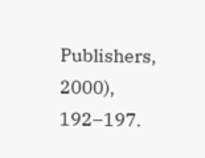Publishers, 2000), 192–197.